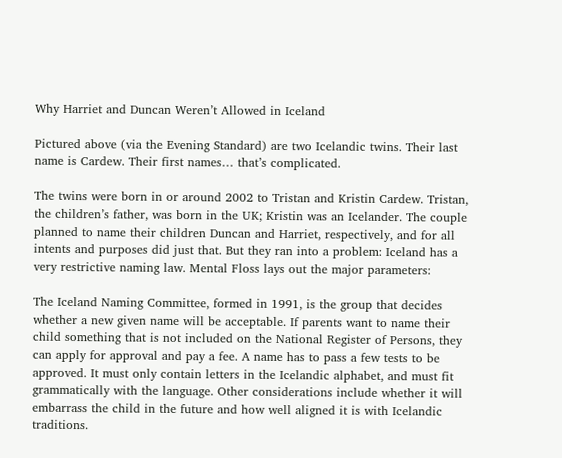Why Harriet and Duncan Weren’t Allowed in Iceland

Pictured above (via the Evening Standard) are two Icelandic twins. Their last name is Cardew. Their first names… that’s complicated.

The twins were born in or around 2002 to Tristan and Kristin Cardew. Tristan, the children’s father, was born in the UK; Kristin was an Icelander. The couple planned to name their children Duncan and Harriet, respectively, and for all intents and purposes did just that. But they ran into a problem: Iceland has a very restrictive naming law. Mental Floss lays out the major parameters:

The Iceland Naming Committee, formed in 1991, is the group that decides whether a new given name will be acceptable. If parents want to name their child something that is not included on the National Register of Persons, they can apply for approval and pay a fee. A name has to pass a few tests to be approved. It must only contain letters in the Icelandic alphabet, and must fit grammatically with the language. Other considerations include whether it will embarrass the child in the future and how well aligned it is with Icelandic traditions.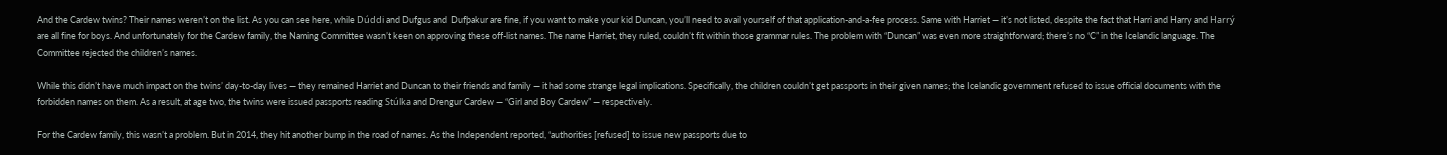And the Cardew twins? Their names weren’t on the list. As you can see here, while Dúddi and Dufgus and  Dufþakur are fine, if you want to make your kid Duncan, you’ll need to avail yourself of that application-and-a-fee process. Same with Harriet — it’s not listed, despite the fact that Harri and Harry and Harrý are all fine for boys. And unfortunately for the Cardew family, the Naming Committee wasn’t keen on approving these off-list names. The name Harriet, they ruled, couldn’t fit within those grammar rules. The problem with “Duncan” was even more straightforward; there’s no “C” in the Icelandic language. The Committee rejected the children’s names.

While this didn’t have much impact on the twins’ day-to-day lives — they remained Harriet and Duncan to their friends and family — it had some strange legal implications. Specifically, the children couldn’t get passports in their given names; the Icelandic government refused to issue official documents with the forbidden names on them. As a result, at age two, the twins were issued passports reading Stúlka and Drengur Cardew — “Girl and Boy Cardew” — respectively.

For the Cardew family, this wasn’t a problem. But in 2014, they hit another bump in the road of names. As the Independent reported, “authorities [refused] to issue new passports due to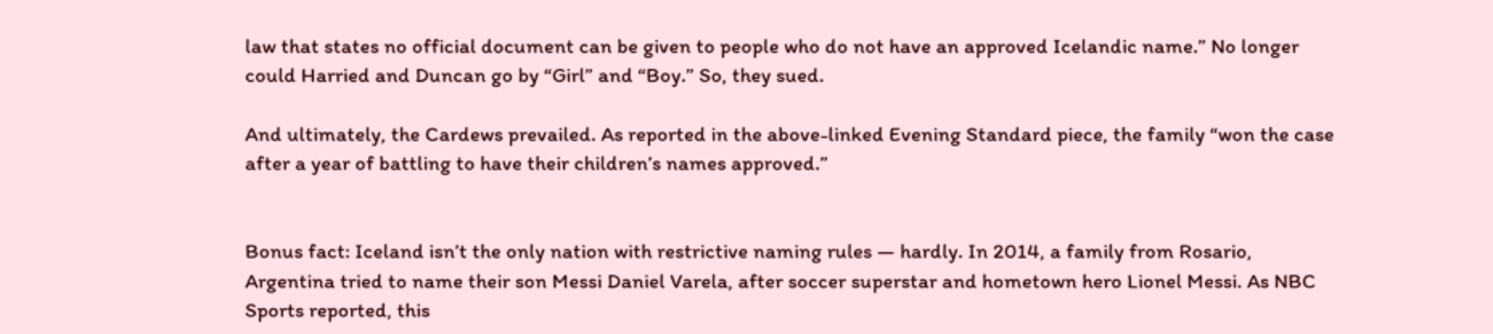law that states no official document can be given to people who do not have an approved Icelandic name.” No longer could Harried and Duncan go by “Girl” and “Boy.” So, they sued.

And ultimately, the Cardews prevailed. As reported in the above-linked Evening Standard piece, the family “won the case after a year of battling to have their children’s names approved.”


Bonus fact: Iceland isn’t the only nation with restrictive naming rules — hardly. In 2014, a family from Rosario, Argentina tried to name their son Messi Daniel Varela, after soccer superstar and hometown hero Lionel Messi. As NBC Sports reported, this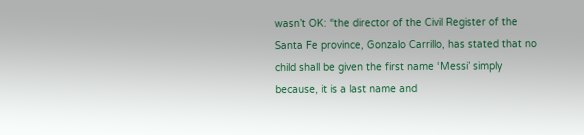wasn’t OK: “the director of the Civil Register of the Santa Fe province, Gonzalo Carrillo, has stated that no child shall be given the first name ‘Messi’ simply because, it is a last name and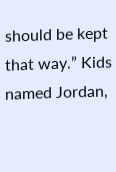should be kept that way.” Kids named Jordan,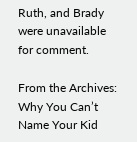Ruth, and Brady were unavailable for comment.

From the Archives: Why You Can’t Name Your Kid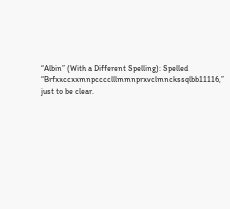“Albin” (With a Different Spelling): Spelled “Brfxxccxxmnpcccclllmmnprxvclmnckssqlbb11116,” just to be clear.